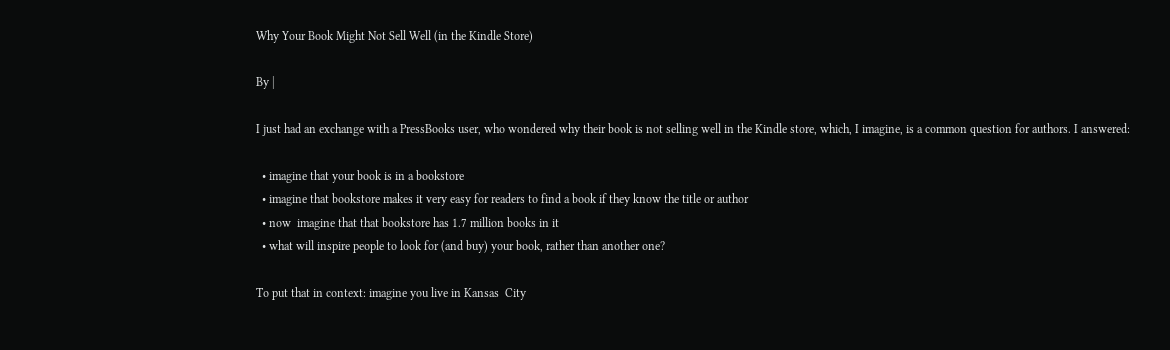Why Your Book Might Not Sell Well (in the Kindle Store)

By |

I just had an exchange with a PressBooks user, who wondered why their book is not selling well in the Kindle store, which, I imagine, is a common question for authors. I answered:

  • imagine that your book is in a bookstore
  • imagine that bookstore makes it very easy for readers to find a book if they know the title or author
  • now  imagine that that bookstore has 1.7 million books in it
  • what will inspire people to look for (and buy) your book, rather than another one?

To put that in context: imagine you live in Kansas  City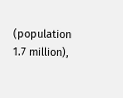(population 1.7 million),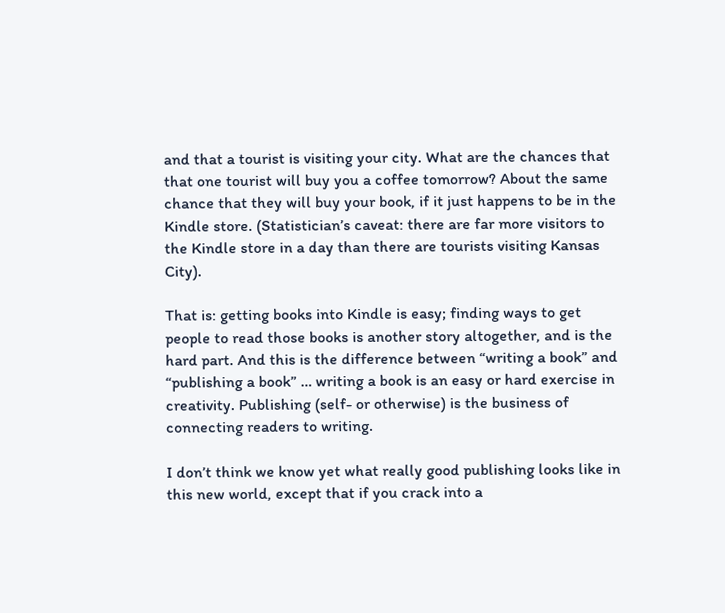and that a tourist is visiting your city. What are the chances that that one tourist will buy you a coffee tomorrow? About the same chance that they will buy your book, if it just happens to be in the Kindle store. (Statistician’s caveat: there are far more visitors to the Kindle store in a day than there are tourists visiting Kansas City).

That is: getting books into Kindle is easy; finding ways to get people to read those books is another story altogether, and is the hard part. And this is the difference between “writing a book” and “publishing a book” … writing a book is an easy or hard exercise in creativity. Publishing (self- or otherwise) is the business of connecting readers to writing.

I don’t think we know yet what really good publishing looks like in this new world, except that if you crack into a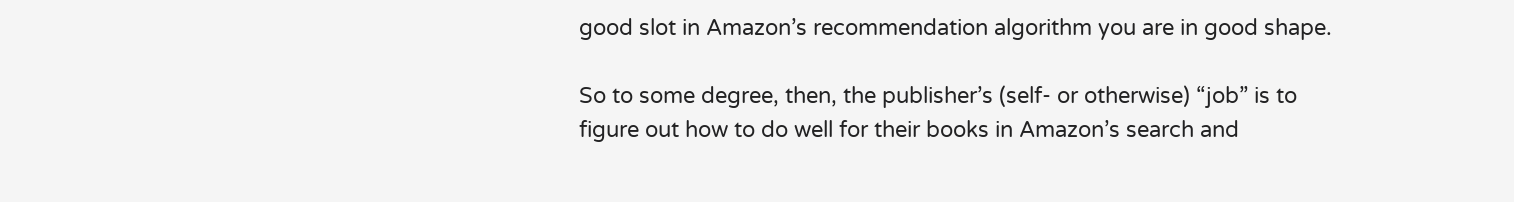good slot in Amazon’s recommendation algorithm you are in good shape.

So to some degree, then, the publisher’s (self- or otherwise) “job” is to figure out how to do well for their books in Amazon’s search and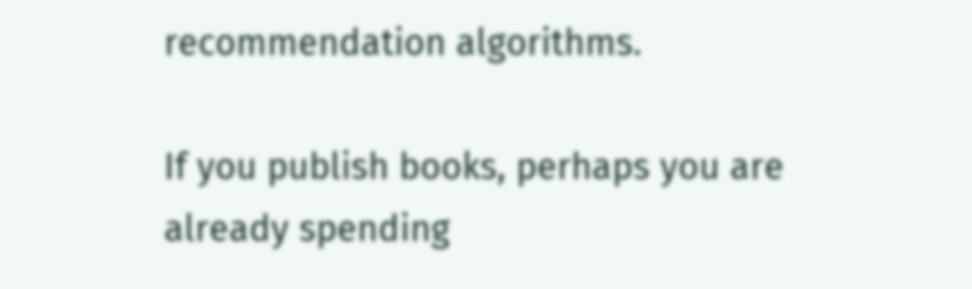recommendation algorithms.

If you publish books, perhaps you are already spending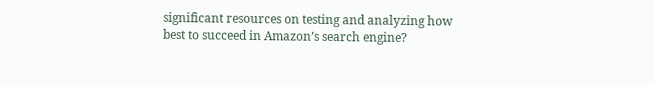significant resources on testing and analyzing how best to succeed in Amazon’s search engine?